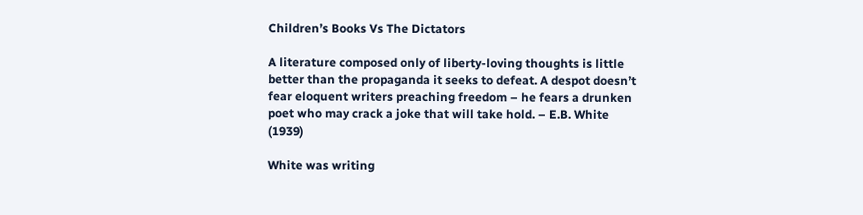Children’s Books Vs The Dictators

A literature composed only of liberty-loving thoughts is little better than the propaganda it seeks to defeat. A despot doesn’t fear eloquent writers preaching freedom – he fears a drunken poet who may crack a joke that will take hold. – E.B. White (1939)

White was writing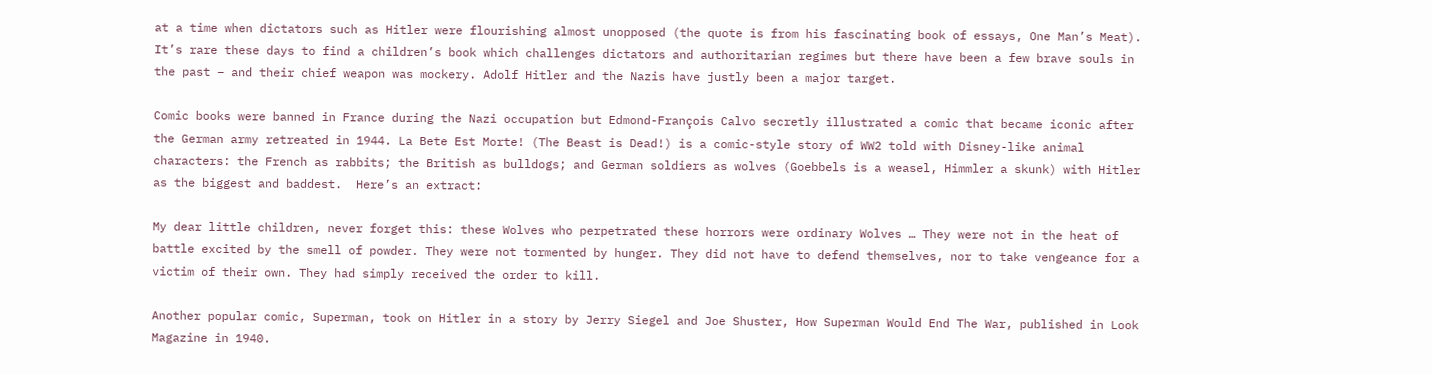at a time when dictators such as Hitler were flourishing almost unopposed (the quote is from his fascinating book of essays, One Man’s Meat). It’s rare these days to find a children’s book which challenges dictators and authoritarian regimes but there have been a few brave souls in the past – and their chief weapon was mockery. Adolf Hitler and the Nazis have justly been a major target.

Comic books were banned in France during the Nazi occupation but Edmond-François Calvo secretly illustrated a comic that became iconic after the German army retreated in 1944. La Bete Est Morte! (The Beast is Dead!) is a comic-style story of WW2 told with Disney-like animal characters: the French as rabbits; the British as bulldogs; and German soldiers as wolves (Goebbels is a weasel, Himmler a skunk) with Hitler as the biggest and baddest.  Here’s an extract:

My dear little children, never forget this: these Wolves who perpetrated these horrors were ordinary Wolves … They were not in the heat of battle excited by the smell of powder. They were not tormented by hunger. They did not have to defend themselves, nor to take vengeance for a victim of their own. They had simply received the order to kill.

Another popular comic, Superman, took on Hitler in a story by Jerry Siegel and Joe Shuster, How Superman Would End The War, published in Look Magazine in 1940.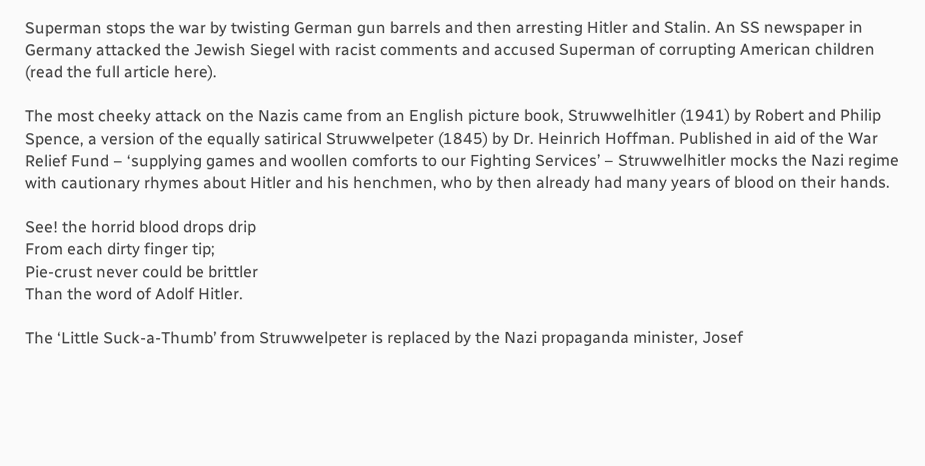Superman stops the war by twisting German gun barrels and then arresting Hitler and Stalin. An SS newspaper in Germany attacked the Jewish Siegel with racist comments and accused Superman of corrupting American children (read the full article here).

The most cheeky attack on the Nazis came from an English picture book, Struwwelhitler (1941) by Robert and Philip Spence, a version of the equally satirical Struwwelpeter (1845) by Dr. Heinrich Hoffman. Published in aid of the War Relief Fund – ‘supplying games and woollen comforts to our Fighting Services’ – Struwwelhitler mocks the Nazi regime with cautionary rhymes about Hitler and his henchmen, who by then already had many years of blood on their hands.

See! the horrid blood drops drip
From each dirty finger tip;
Pie-crust never could be brittler
Than the word of Adolf Hitler.

The ‘Little Suck-a-Thumb’ from Struwwelpeter is replaced by the Nazi propaganda minister, Josef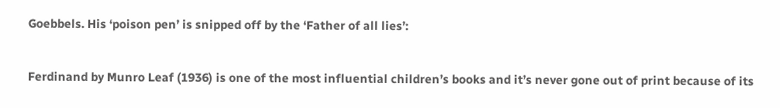Goebbels. His ‘poison pen’ is snipped off by the ‘Father of all lies’:

Ferdinand by Munro Leaf (1936) is one of the most influential children’s books and it’s never gone out of print because of its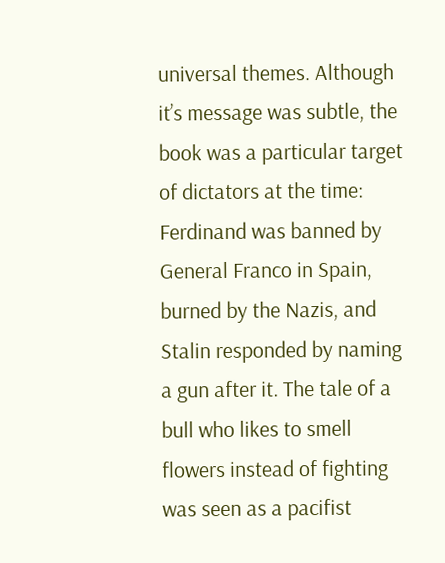universal themes. Although it’s message was subtle, the book was a particular target of dictators at the time: Ferdinand was banned by General Franco in Spain, burned by the Nazis, and Stalin responded by naming a gun after it. The tale of a bull who likes to smell flowers instead of fighting was seen as a pacifist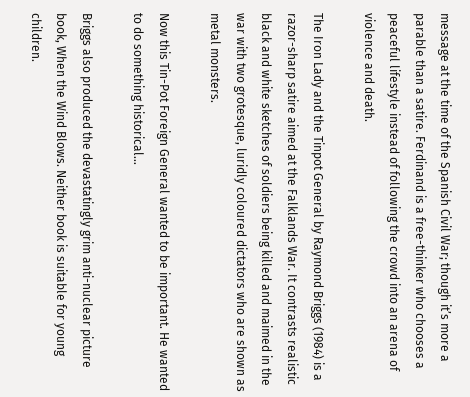message at the time of the Spanish Civil War; though it’s more a parable than a satire. Ferdinand is a free-thinker who chooses a peaceful lifestyle instead of following the crowd into an arena of violence and death.

The Iron Lady and the Tinpot General by Raymond Briggs (1984) is a razor-sharp satire aimed at the Falklands War. It contrasts realistic black and white sketches of soldiers being killed and maimed in the war with two grotesque, luridly coloured dictators who are shown as metal monsters.

Now this Tin-Pot Foreign General wanted to be important. He wanted to do something historical…

Briggs also produced the devastatingly grim anti-nuclear picture book, When the Wind Blows. Neither book is suitable for young children.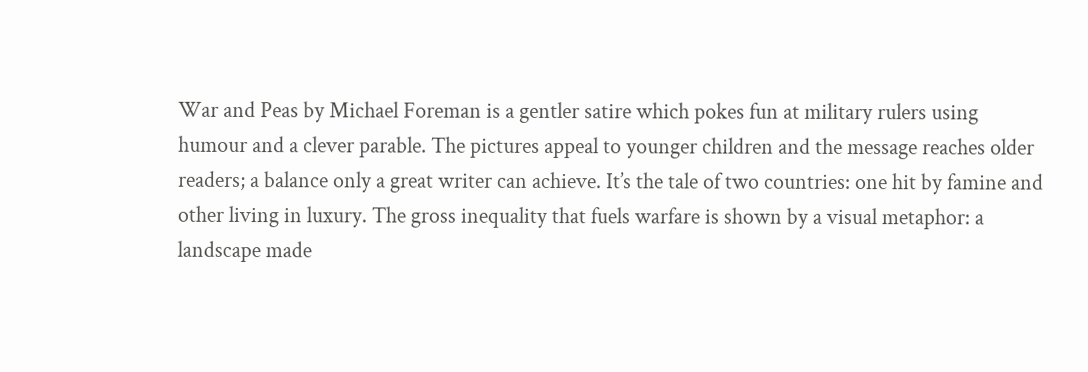War and Peas by Michael Foreman is a gentler satire which pokes fun at military rulers using humour and a clever parable. The pictures appeal to younger children and the message reaches older readers; a balance only a great writer can achieve. It’s the tale of two countries: one hit by famine and other living in luxury. The gross inequality that fuels warfare is shown by a visual metaphor: a landscape made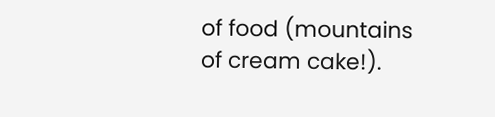of food (mountains of cream cake!).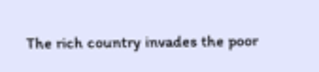The rich country invades the poor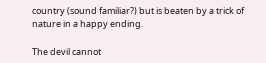country (sound familiar?) but is beaten by a trick of nature in a happy ending.

The devil cannot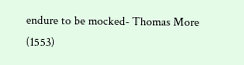endure to be mocked- Thomas More (1553)